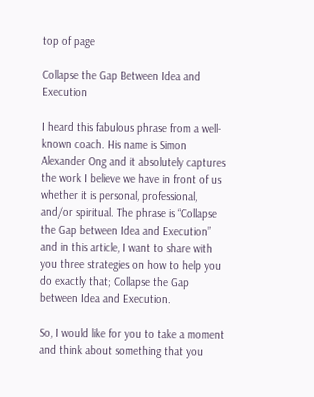top of page

Collapse the Gap Between Idea and Execution

I heard this fabulous phrase from a well-known coach. His name is Simon Alexander Ong and it absolutely captures the work I believe we have in front of us whether it is personal, professional, and/or spiritual. The phrase is “Collapse the Gap between Idea and Execution” and in this article, I want to share with you three strategies on how to help you do exactly that; Collapse the Gap between Idea and Execution.

So, I would like for you to take a moment and think about something that you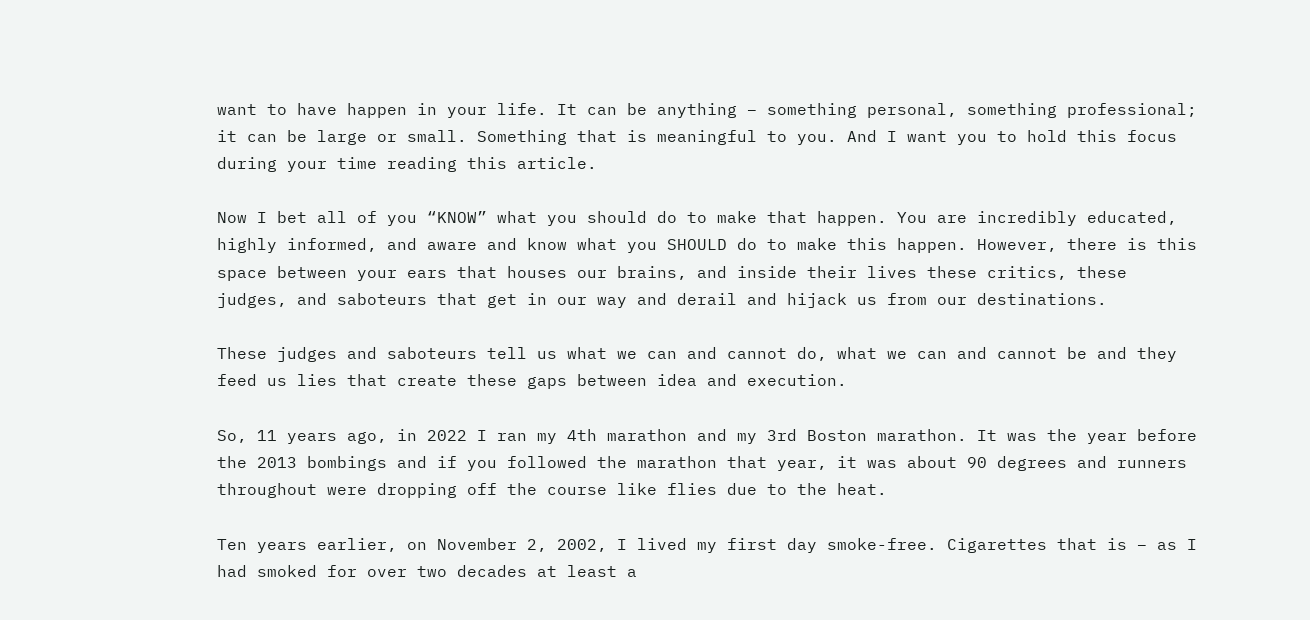want to have happen in your life. It can be anything – something personal, something professional; it can be large or small. Something that is meaningful to you. And I want you to hold this focus during your time reading this article.

Now I bet all of you “KNOW” what you should do to make that happen. You are incredibly educated, highly informed, and aware and know what you SHOULD do to make this happen. However, there is this space between your ears that houses our brains, and inside their lives these critics, these judges, and saboteurs that get in our way and derail and hijack us from our destinations.

These judges and saboteurs tell us what we can and cannot do, what we can and cannot be and they feed us lies that create these gaps between idea and execution.

So, 11 years ago, in 2022 I ran my 4th marathon and my 3rd Boston marathon. It was the year before the 2013 bombings and if you followed the marathon that year, it was about 90 degrees and runners throughout were dropping off the course like flies due to the heat.

Ten years earlier, on November 2, 2002, I lived my first day smoke-free. Cigarettes that is – as I had smoked for over two decades at least a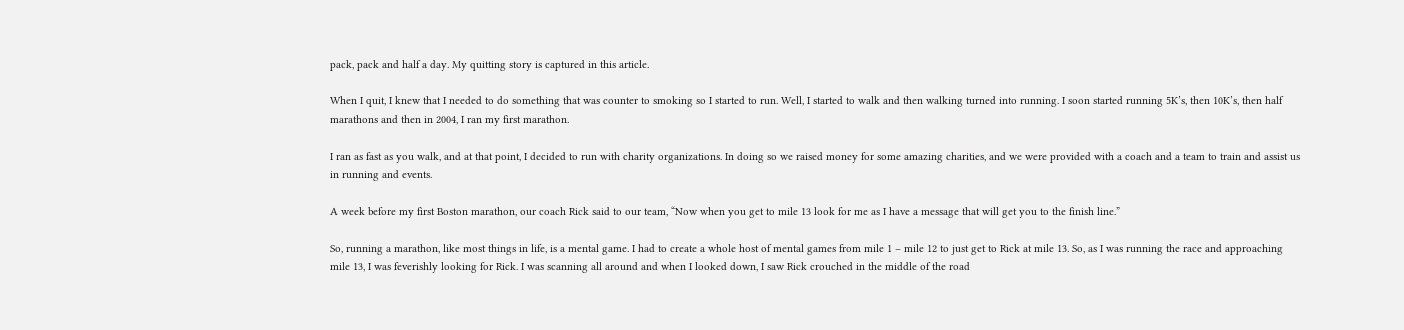pack, pack and half a day. My quitting story is captured in this article.

When I quit, I knew that I needed to do something that was counter to smoking so I started to run. Well, I started to walk and then walking turned into running. I soon started running 5K’s, then 10K’s, then half marathons and then in 2004, I ran my first marathon.

I ran as fast as you walk, and at that point, I decided to run with charity organizations. In doing so we raised money for some amazing charities, and we were provided with a coach and a team to train and assist us in running and events.

A week before my first Boston marathon, our coach Rick said to our team, “Now when you get to mile 13 look for me as I have a message that will get you to the finish line.”

So, running a marathon, like most things in life, is a mental game. I had to create a whole host of mental games from mile 1 – mile 12 to just get to Rick at mile 13. So, as I was running the race and approaching mile 13, I was feverishly looking for Rick. I was scanning all around and when I looked down, I saw Rick crouched in the middle of the road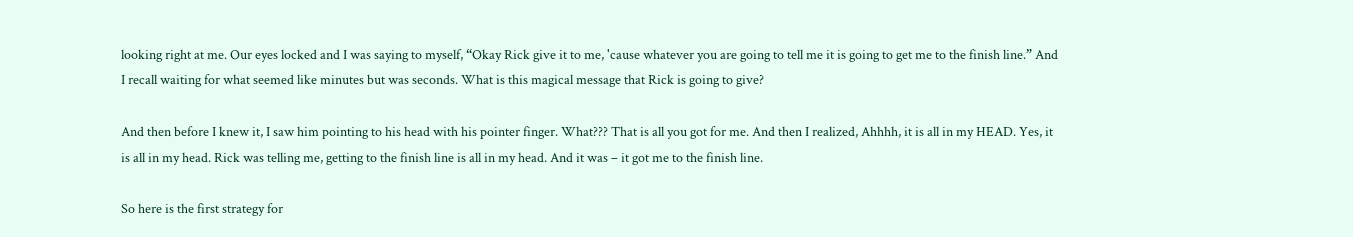looking right at me. Our eyes locked and I was saying to myself, “Okay Rick give it to me, 'cause whatever you are going to tell me it is going to get me to the finish line.” And I recall waiting for what seemed like minutes but was seconds. What is this magical message that Rick is going to give?

And then before I knew it, I saw him pointing to his head with his pointer finger. What??? That is all you got for me. And then I realized, Ahhhh, it is all in my HEAD. Yes, it is all in my head. Rick was telling me, getting to the finish line is all in my head. And it was – it got me to the finish line.

So here is the first strategy for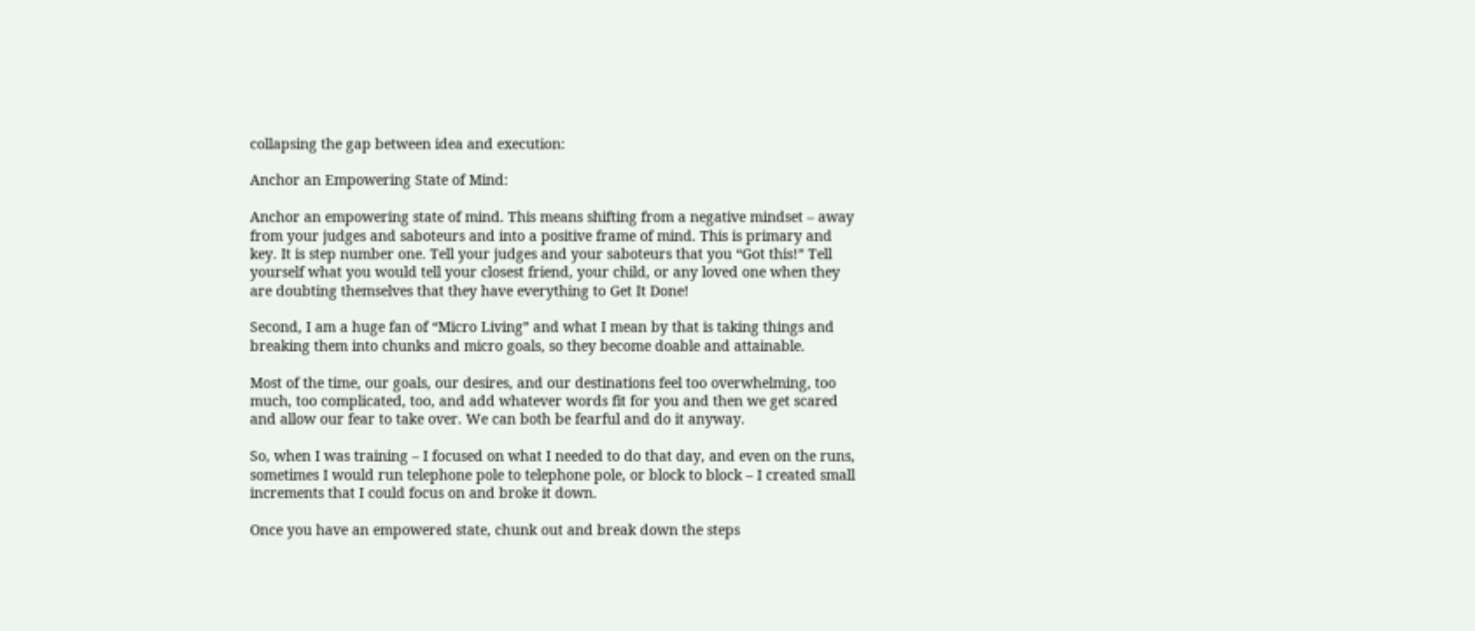collapsing the gap between idea and execution:

Anchor an Empowering State of Mind:

Anchor an empowering state of mind. This means shifting from a negative mindset – away from your judges and saboteurs and into a positive frame of mind. This is primary and key. It is step number one. Tell your judges and your saboteurs that you “Got this!” Tell yourself what you would tell your closest friend, your child, or any loved one when they are doubting themselves that they have everything to Get It Done!

Second, I am a huge fan of “Micro Living” and what I mean by that is taking things and breaking them into chunks and micro goals, so they become doable and attainable.

Most of the time, our goals, our desires, and our destinations feel too overwhelming, too much, too complicated, too, and add whatever words fit for you and then we get scared and allow our fear to take over. We can both be fearful and do it anyway.

So, when I was training – I focused on what I needed to do that day, and even on the runs, sometimes I would run telephone pole to telephone pole, or block to block – I created small increments that I could focus on and broke it down.

Once you have an empowered state, chunk out and break down the steps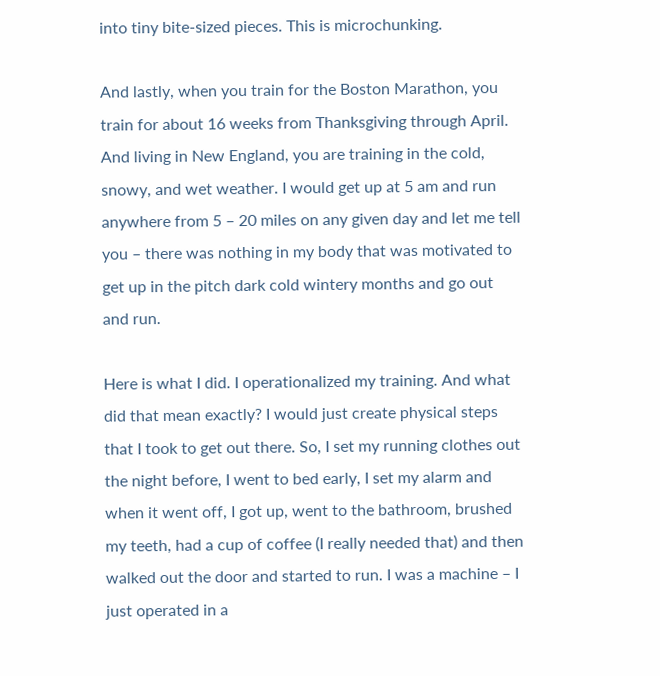into tiny bite-sized pieces. This is microchunking.

And lastly, when you train for the Boston Marathon, you train for about 16 weeks from Thanksgiving through April. And living in New England, you are training in the cold, snowy, and wet weather. I would get up at 5 am and run anywhere from 5 – 20 miles on any given day and let me tell you – there was nothing in my body that was motivated to get up in the pitch dark cold wintery months and go out and run.

Here is what I did. I operationalized my training. And what did that mean exactly? I would just create physical steps that I took to get out there. So, I set my running clothes out the night before, I went to bed early, I set my alarm and when it went off, I got up, went to the bathroom, brushed my teeth, had a cup of coffee (I really needed that) and then walked out the door and started to run. I was a machine – I just operated in a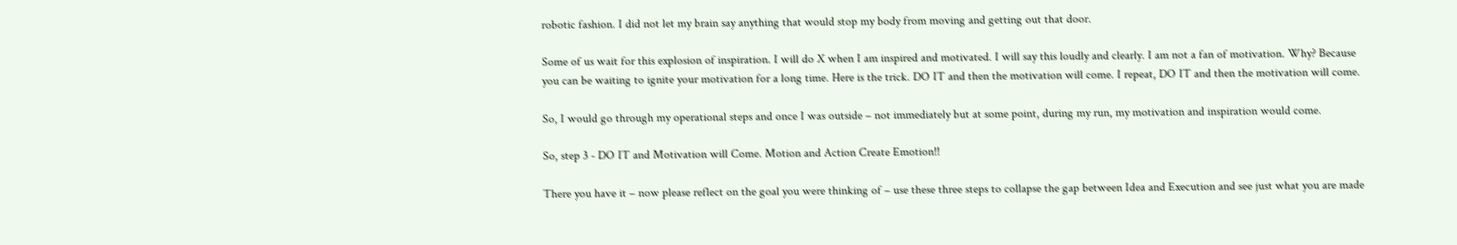robotic fashion. I did not let my brain say anything that would stop my body from moving and getting out that door.

Some of us wait for this explosion of inspiration. I will do X when I am inspired and motivated. I will say this loudly and clearly. I am not a fan of motivation. Why? Because you can be waiting to ignite your motivation for a long time. Here is the trick. DO IT and then the motivation will come. I repeat, DO IT and then the motivation will come.

So, I would go through my operational steps and once I was outside – not immediately but at some point, during my run, my motivation and inspiration would come.

So, step 3 - DO IT and Motivation will Come. Motion and Action Create Emotion!!

There you have it – now please reflect on the goal you were thinking of – use these three steps to collapse the gap between Idea and Execution and see just what you are made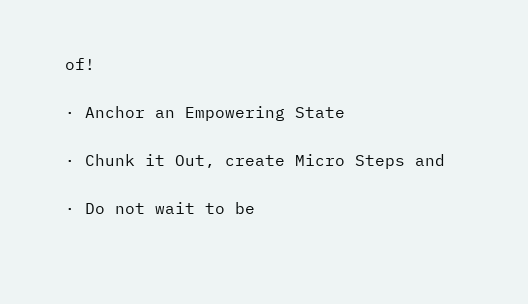of!

· Anchor an Empowering State

· Chunk it Out, create Micro Steps and

· Do not wait to be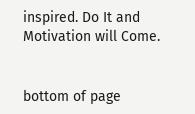inspired. Do It and Motivation will Come.


bottom of page